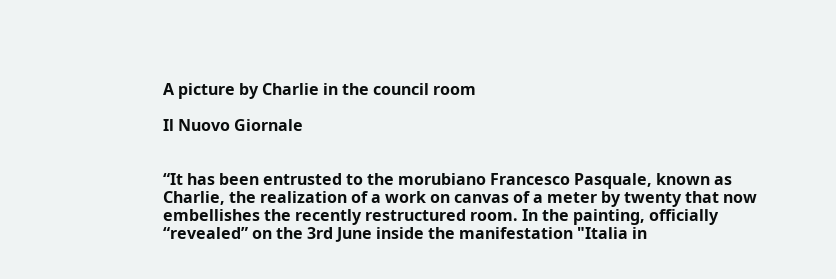A picture by Charlie in the council room

Il Nuovo Giornale


“It has been entrusted to the morubiano Francesco Pasquale, known as Charlie, the realization of a work on canvas of a meter by twenty that now embellishes the recently restructured room. In the painting, officially “revealed” on the 3rd June inside the manifestation "Italia in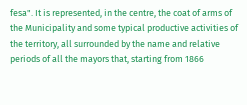fesa". It is represented, in the centre, the coat of arms of the Municipality and some typical productive activities of the territory, all surrounded by the name and relative periods of all the mayors that, starting from 1866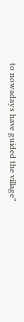to nowadays have guided the village”